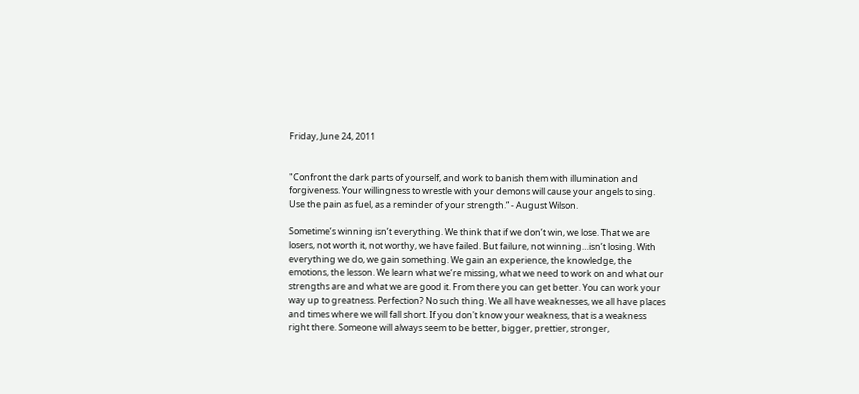Friday, June 24, 2011


"Confront the dark parts of yourself, and work to banish them with illumination and forgiveness. Your willingness to wrestle with your demons will cause your angels to sing. Use the pain as fuel, as a reminder of your strength.” - August Wilson.

Sometime’s winning isn’t everything. We think that if we don’t win, we lose. That we are losers, not worth it, not worthy, we have failed. But failure, not winning…isn’t losing. With everything we do, we gain something. We gain an experience, the knowledge, the emotions, the lesson. We learn what we’re missing, what we need to work on and what our strengths are and what we are good it. From there you can get better. You can work your way up to greatness. Perfection? No such thing. We all have weaknesses, we all have places and times where we will fall short. If you don't know your weakness, that is a weakness right there. Someone will always seem to be better, bigger, prettier, stronger,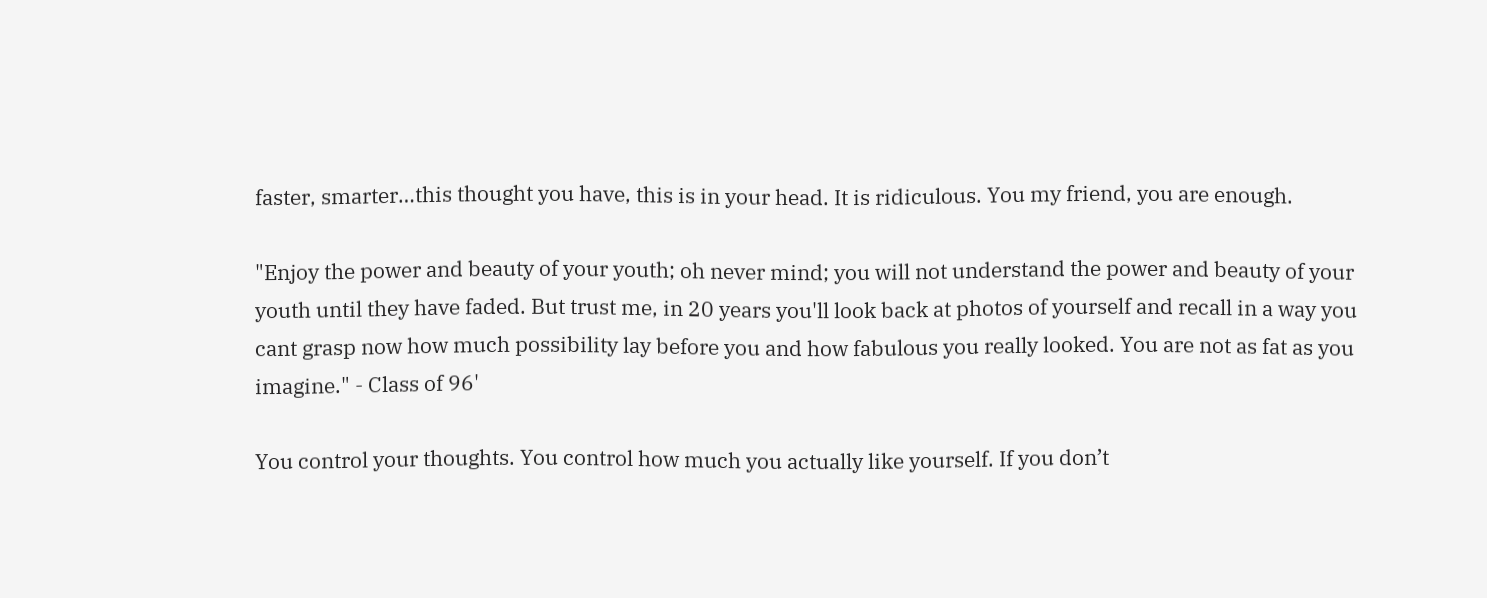faster, smarter…this thought you have, this is in your head. It is ridiculous. You my friend, you are enough.

"Enjoy the power and beauty of your youth; oh never mind; you will not understand the power and beauty of your youth until they have faded. But trust me, in 20 years you'll look back at photos of yourself and recall in a way you cant grasp now how much possibility lay before you and how fabulous you really looked. You are not as fat as you imagine." - Class of 96'

You control your thoughts. You control how much you actually like yourself. If you don’t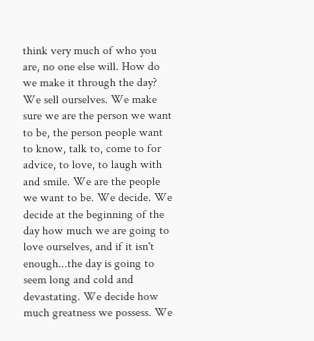think very much of who you are, no one else will. How do we make it through the day? We sell ourselves. We make sure we are the person we want to be, the person people want to know, talk to, come to for advice, to love, to laugh with and smile. We are the people we want to be. We decide. We decide at the beginning of the day how much we are going to love ourselves, and if it isn't enough...the day is going to seem long and cold and devastating. We decide how much greatness we possess. We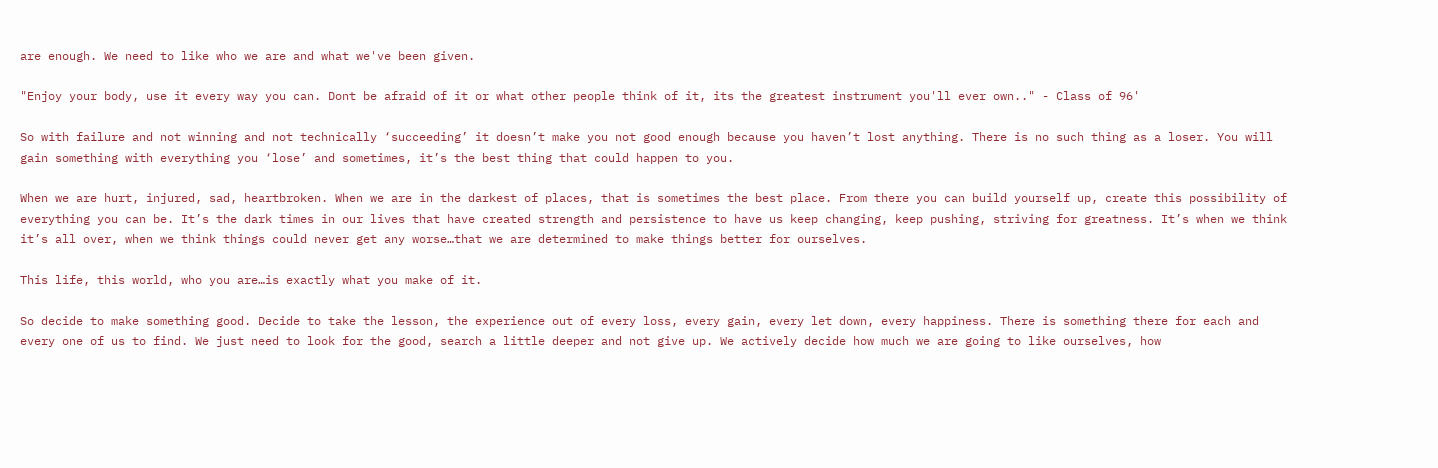are enough. We need to like who we are and what we've been given.

"Enjoy your body, use it every way you can. Dont be afraid of it or what other people think of it, its the greatest instrument you'll ever own.." - Class of 96'

So with failure and not winning and not technically ‘succeeding’ it doesn’t make you not good enough because you haven’t lost anything. There is no such thing as a loser. You will gain something with everything you ‘lose’ and sometimes, it’s the best thing that could happen to you.

When we are hurt, injured, sad, heartbroken. When we are in the darkest of places, that is sometimes the best place. From there you can build yourself up, create this possibility of everything you can be. It’s the dark times in our lives that have created strength and persistence to have us keep changing, keep pushing, striving for greatness. It’s when we think it’s all over, when we think things could never get any worse…that we are determined to make things better for ourselves.

This life, this world, who you are…is exactly what you make of it.

So decide to make something good. Decide to take the lesson, the experience out of every loss, every gain, every let down, every happiness. There is something there for each and every one of us to find. We just need to look for the good, search a little deeper and not give up. We actively decide how much we are going to like ourselves, how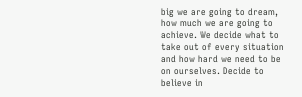big we are going to dream, how much we are going to achieve. We decide what to take out of every situation and how hard we need to be on ourselves. Decide to believe in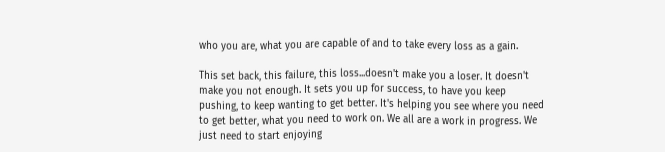who you are, what you are capable of and to take every loss as a gain.

This set back, this failure, this loss...doesn't make you a loser. It doesn't make you not enough. It sets you up for success, to have you keep pushing, to keep wanting to get better. It's helping you see where you need to get better, what you need to work on. We all are a work in progress. We just need to start enjoying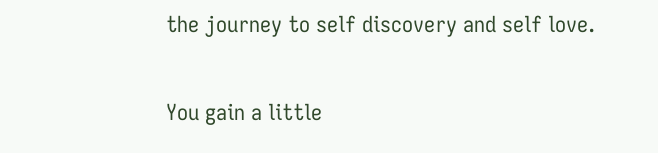the journey to self discovery and self love.

You gain a little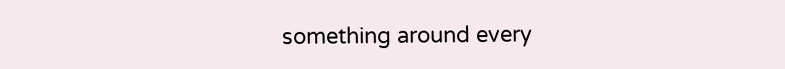something around every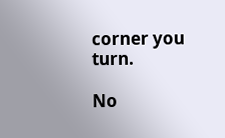corner you turn.

No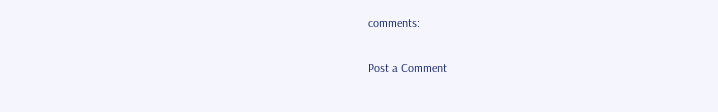comments:

Post a Comment